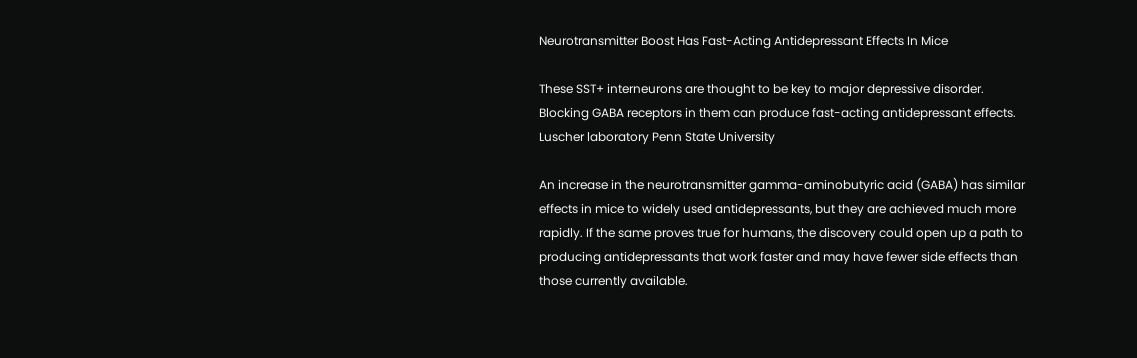Neurotransmitter Boost Has Fast-Acting Antidepressant Effects In Mice

These SST+ interneurons are thought to be key to major depressive disorder. Blocking GABA receptors in them can produce fast-acting antidepressant effects. Luscher laboratory Penn State University

An increase in the neurotransmitter gamma-aminobutyric acid (GABA) has similar effects in mice to widely used antidepressants, but they are achieved much more rapidly. If the same proves true for humans, the discovery could open up a path to producing antidepressants that work faster and may have fewer side effects than those currently available.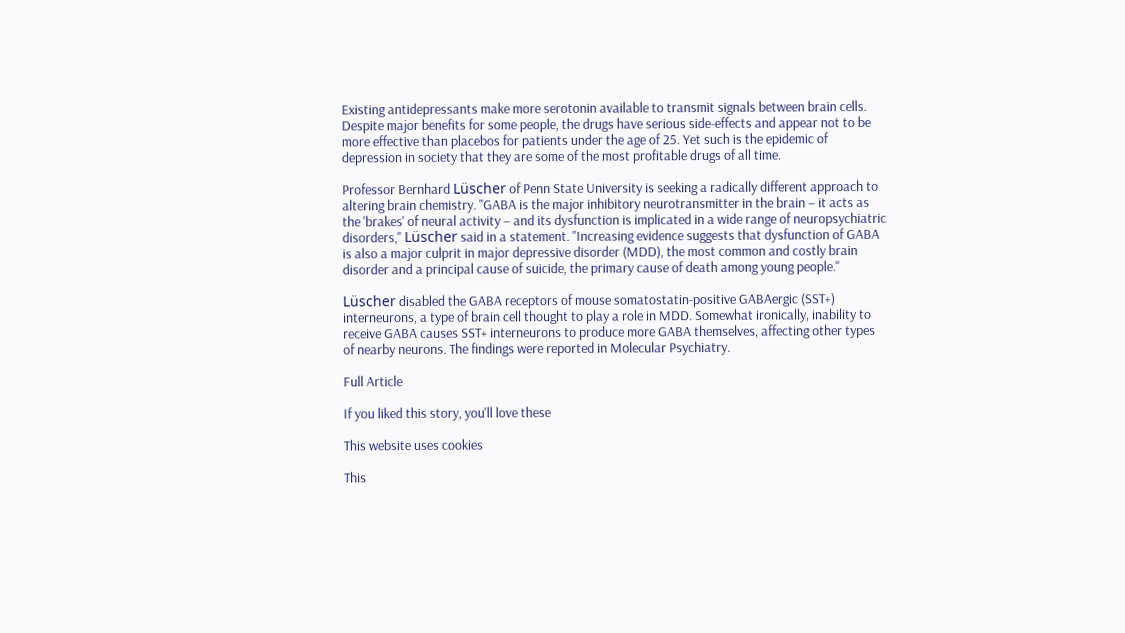Existing antidepressants make more serotonin available to transmit signals between brain cells. Despite major benefits for some people, the drugs have serious side-effects and appear not to be more effective than placebos for patients under the age of 25. Yet such is the epidemic of depression in society that they are some of the most profitable drugs of all time.

Professor Bernhard Lüscher of Penn State University is seeking a radically different approach to altering brain chemistry. "GABA is the major inhibitory neurotransmitter in the brain – it acts as the 'brakes' of neural activity – and its dysfunction is implicated in a wide range of neuropsychiatric disorders," Lüscher said in a statement. "Increasing evidence suggests that dysfunction of GABA is also a major culprit in major depressive disorder (MDD), the most common and costly brain disorder and a principal cause of suicide, the primary cause of death among young people."

Lüscher disabled the GABA receptors of mouse somatostatin-positive GABAergic (SST+) interneurons, a type of brain cell thought to play a role in MDD. Somewhat ironically, inability to receive GABA causes SST+ interneurons to produce more GABA themselves, affecting other types of nearby neurons. The findings were reported in Molecular Psychiatry.

Full Article

If you liked this story, you'll love these

This website uses cookies

This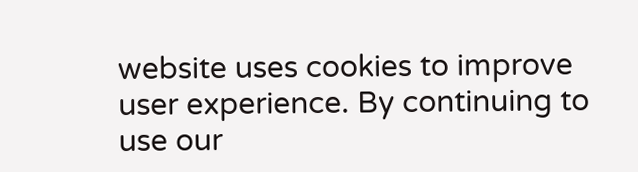website uses cookies to improve user experience. By continuing to use our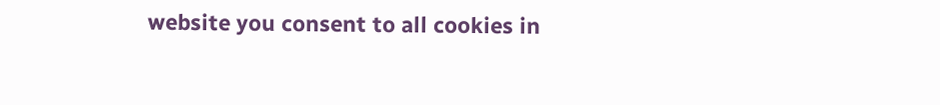website you consent to all cookies in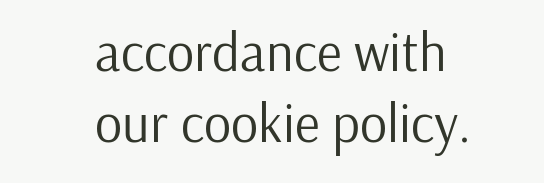accordance with our cookie policy.